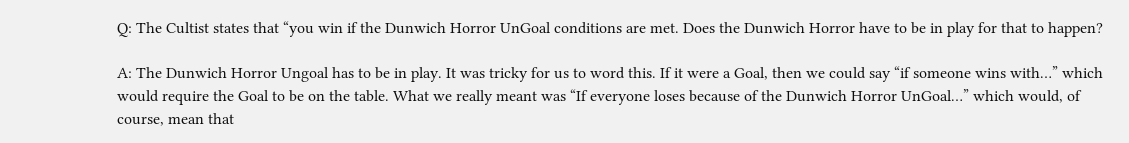Q: The Cultist states that “you win if the Dunwich Horror UnGoal conditions are met. Does the Dunwich Horror have to be in play for that to happen?

A: The Dunwich Horror Ungoal has to be in play. It was tricky for us to word this. If it were a Goal, then we could say “if someone wins with…” which would require the Goal to be on the table. What we really meant was “If everyone loses because of the Dunwich Horror UnGoal…” which would, of course, mean that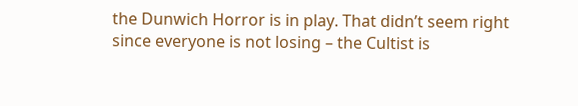the Dunwich Horror is in play. That didn’t seem right since everyone is not losing – the Cultist is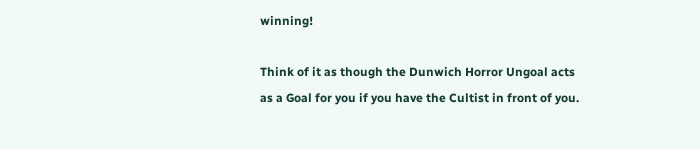winning!

Think of it as though the Dunwich Horror Ungoal acts as a Goal for you if you have the Cultist in front of you.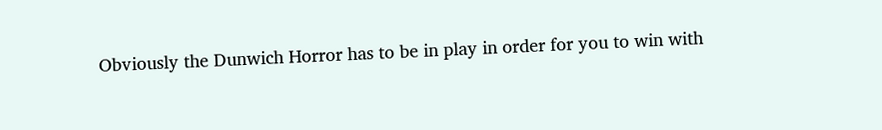Obviously the Dunwich Horror has to be in play in order for you to win with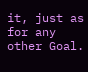it, just as for any other Goal.